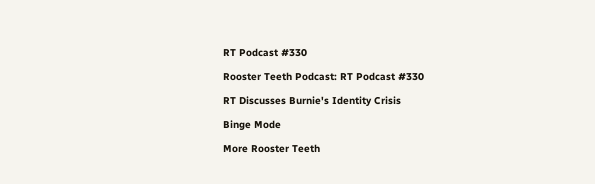RT Podcast #330

Rooster Teeth Podcast: RT Podcast #330

RT Discusses Burnie's Identity Crisis

Binge Mode

More Rooster Teeth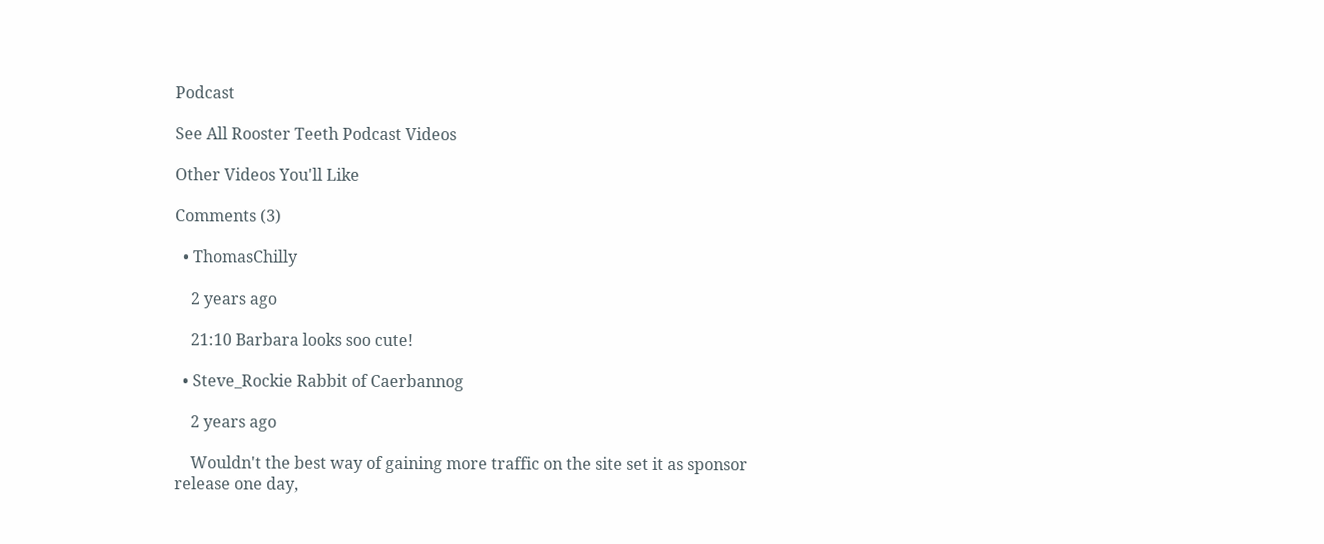Podcast

See All Rooster Teeth Podcast Videos

Other Videos You'll Like

Comments (3)

  • ThomasChilly

    2 years ago

    21:10 Barbara looks soo cute!

  • Steve_Rockie Rabbit of Caerbannog

    2 years ago

    Wouldn't the best way of gaining more traffic on the site set it as sponsor release one day,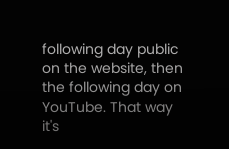following day public on the website, then the following day on YouTube. That way it's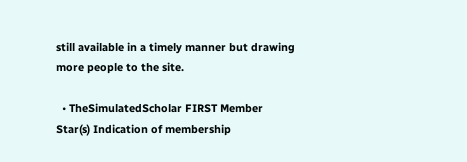still available in a timely manner but drawing more people to the site.

  • TheSimulatedScholar FIRST Member Star(s) Indication of membership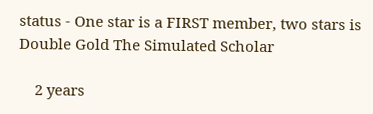status - One star is a FIRST member, two stars is Double Gold The Simulated Scholar

    2 years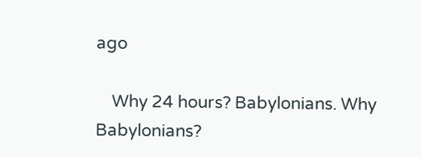ago

    Why 24 hours? Babylonians. Why Babylonians?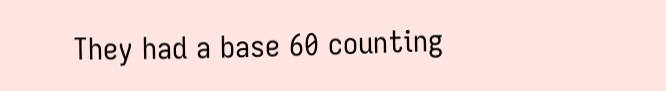They had a base 60 counting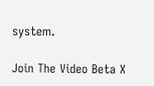system.

Join The Video Beta X